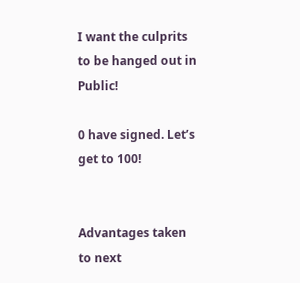I want the culprits to be hanged out in Public!

0 have signed. Let’s get to 100!


Advantages taken to next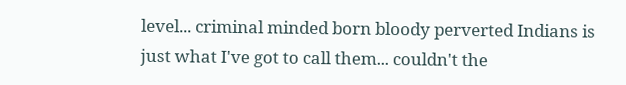level... criminal minded born bloody perverted Indians is just what I've got to call them... couldn't the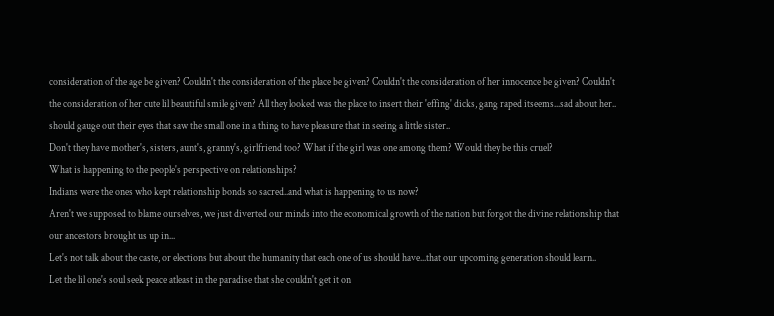consideration of the age be given? Couldn't the consideration of the place be given? Couldn't the consideration of her innocence be given? Couldn't the consideration of her cute lil beautiful smile given? All they looked was the place to insert their 'effing' dicks, gang raped itseems...sad about her.. should gauge out their eyes that saw the small one in a thing to have pleasure that in seeing a little sister..
Don't they have mother's, sisters, aunt's, granny's, girlfriend too? What if the girl was one among them? Would they be this cruel?
What is happening to the people's perspective on relationships?
Indians were the ones who kept relationship bonds so sacred..and what is happening to us now?
Aren't we supposed to blame ourselves, we just diverted our minds into the economical growth of the nation but forgot the divine relationship that our ancestors brought us up in...
Let's not talk about the caste, or elections but about the humanity that each one of us should have...that our upcoming generation should learn..
Let the lil one's soul seek peace atleast in the paradise that she couldn't get it on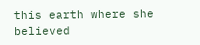this earth where she believed